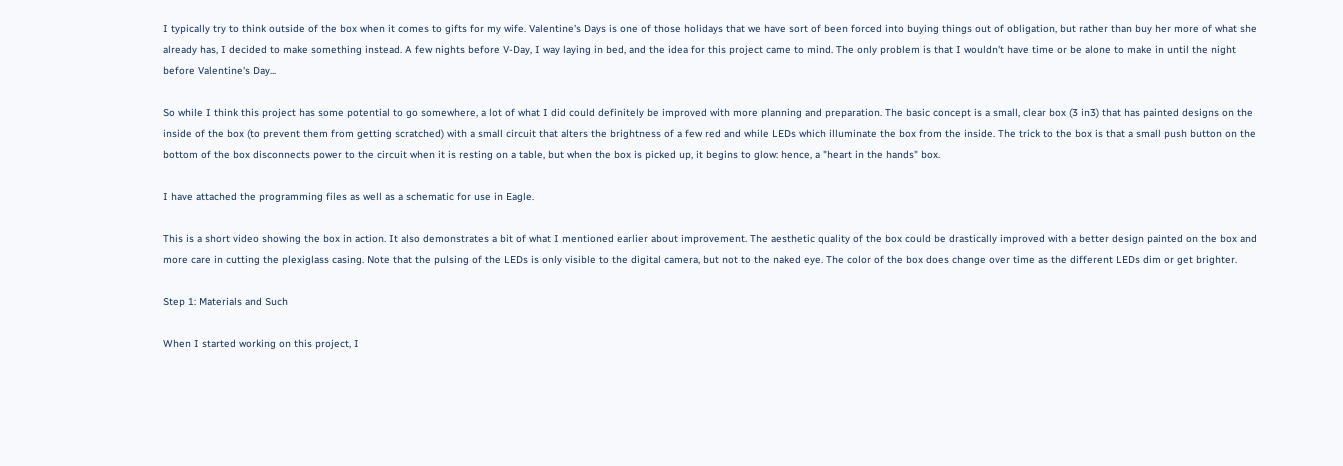I typically try to think outside of the box when it comes to gifts for my wife. Valentine's Days is one of those holidays that we have sort of been forced into buying things out of obligation, but rather than buy her more of what she already has, I decided to make something instead. A few nights before V-Day, I way laying in bed, and the idea for this project came to mind. The only problem is that I wouldn't have time or be alone to make in until the night before Valentine's Day...

So while I think this project has some potential to go somewhere, a lot of what I did could definitely be improved with more planning and preparation. The basic concept is a small, clear box (3 in3) that has painted designs on the inside of the box (to prevent them from getting scratched) with a small circuit that alters the brightness of a few red and while LEDs which illuminate the box from the inside. The trick to the box is that a small push button on the bottom of the box disconnects power to the circuit when it is resting on a table, but when the box is picked up, it begins to glow: hence, a "heart in the hands" box.

I have attached the programming files as well as a schematic for use in Eagle.

This is a short video showing the box in action. It also demonstrates a bit of what I mentioned earlier about improvement. The aesthetic quality of the box could be drastically improved with a better design painted on the box and more care in cutting the plexiglass casing. Note that the pulsing of the LEDs is only visible to the digital camera, but not to the naked eye. The color of the box does change over time as the different LEDs dim or get brighter.

Step 1: Materials and Such

When I started working on this project, I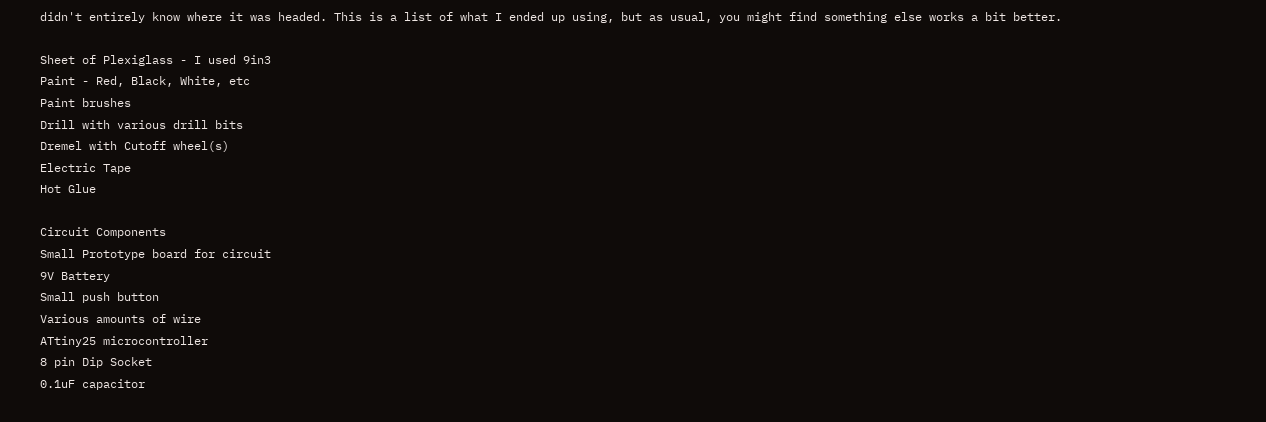didn't entirely know where it was headed. This is a list of what I ended up using, but as usual, you might find something else works a bit better.

Sheet of Plexiglass - I used 9in3
Paint - Red, Black, White, etc
Paint brushes
Drill with various drill bits
Dremel with Cutoff wheel(s)
Electric Tape
Hot Glue

Circuit Components
Small Prototype board for circuit
9V Battery
Small push button
Various amounts of wire
ATtiny25 microcontroller
8 pin Dip Socket
0.1uF capacitor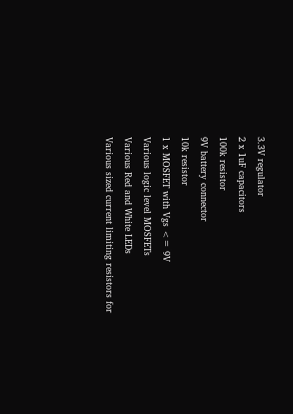3.3V regulator
2 x 1uF capacitors
100k resistor
9V battery connector
10k resistor
1 x MOSFET with Vgs <= 9V
Various logic level MOSFETs
Various Red and White LEDs
Various sized current limiting resistors for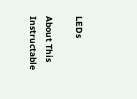LEDs

About This Instructable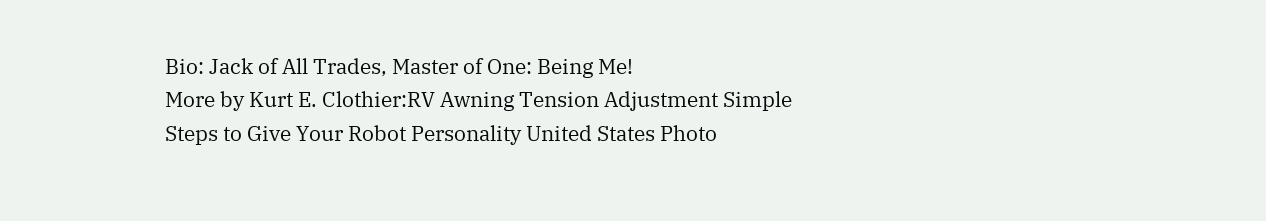Bio: Jack of All Trades, Master of One: Being Me!
More by Kurt E. Clothier:RV Awning Tension Adjustment Simple Steps to Give Your Robot Personality United States Photo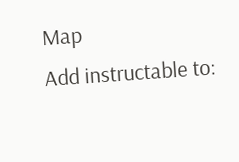Map
Add instructable to: